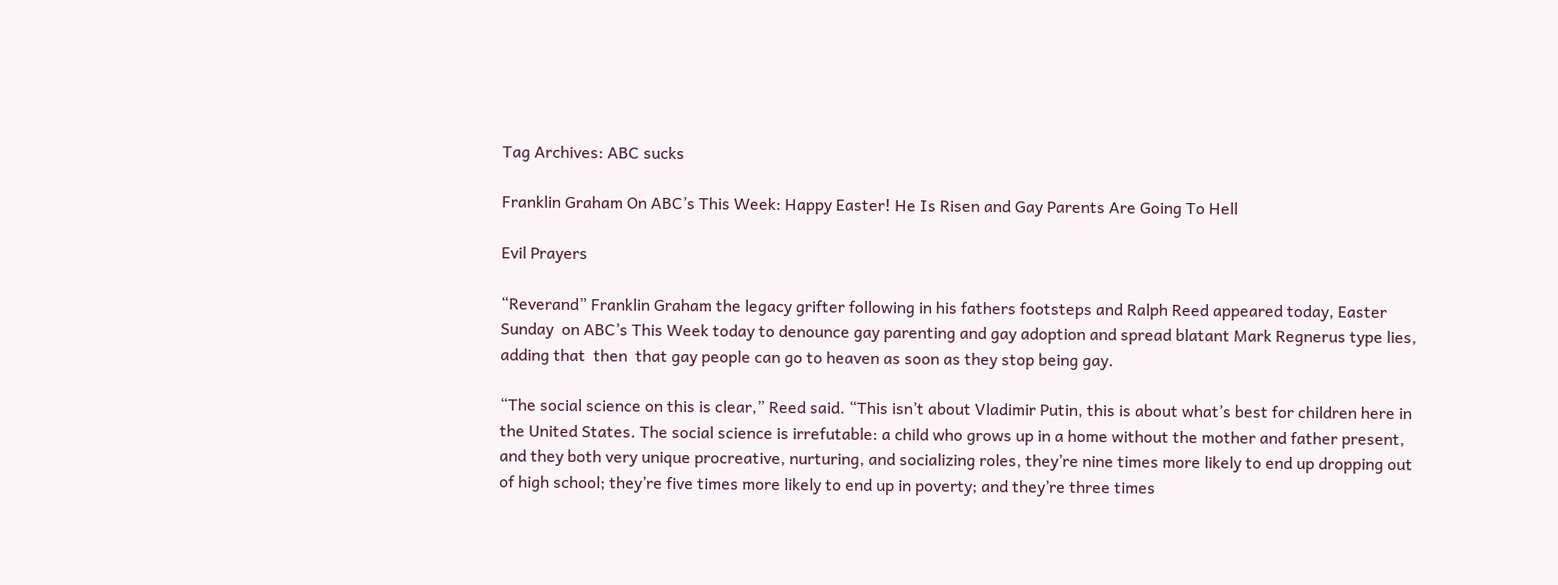Tag Archives: ABC sucks

Franklin Graham On ABC’s This Week: Happy Easter! He Is Risen and Gay Parents Are Going To Hell

Evil Prayers

“Reverand” Franklin Graham the legacy grifter following in his fathers footsteps and Ralph Reed appeared today, Easter Sunday  on ABC’s This Week today to denounce gay parenting and gay adoption and spread blatant Mark Regnerus type lies, adding that  then  that gay people can go to heaven as soon as they stop being gay.

“The social science on this is clear,” Reed said. “This isn’t about Vladimir Putin, this is about what’s best for children here in the United States. The social science is irrefutable: a child who grows up in a home without the mother and father present, and they both very unique procreative, nurturing, and socializing roles, they’re nine times more likely to end up dropping out of high school; they’re five times more likely to end up in poverty; and they’re three times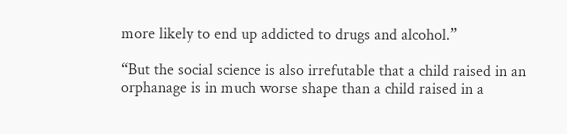more likely to end up addicted to drugs and alcohol.”

“But the social science is also irrefutable that a child raised in an orphanage is in much worse shape than a child raised in a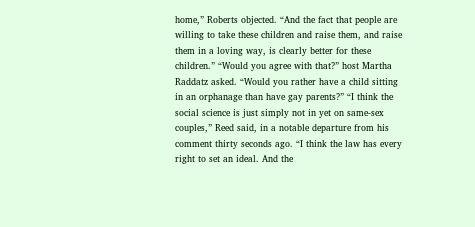home,” Roberts objected. “And the fact that people are willing to take these children and raise them, and raise them in a loving way, is clearly better for these children.” “Would you agree with that?” host Martha Raddatz asked. “Would you rather have a child sitting in an orphanage than have gay parents?” “I think the social science is just simply not in yet on same-sex couples,” Reed said, in a notable departure from his comment thirty seconds ago. “I think the law has every right to set an ideal. And the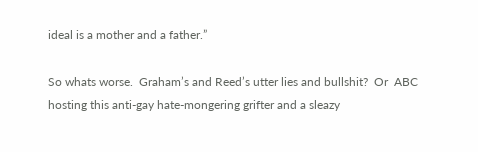ideal is a mother and a father.”

So whats worse.  Graham’s and Reed’s utter lies and bullshit?  Or  ABC hosting this anti-gay hate-mongering grifter and a sleazy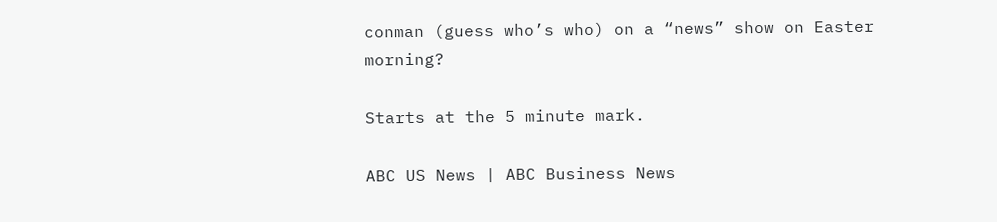conman (guess who’s who) on a “news” show on Easter morning?

Starts at the 5 minute mark.

ABC US News | ABC Business News